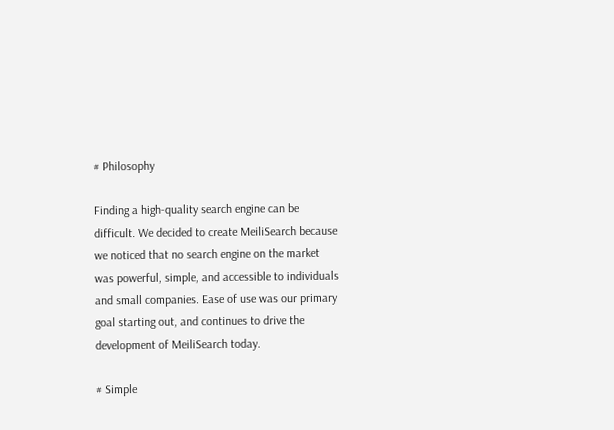# Philosophy

Finding a high-quality search engine can be difficult. We decided to create MeiliSearch because we noticed that no search engine on the market was powerful, simple, and accessible to individuals and small companies. Ease of use was our primary goal starting out, and continues to drive the development of MeiliSearch today.

# Simple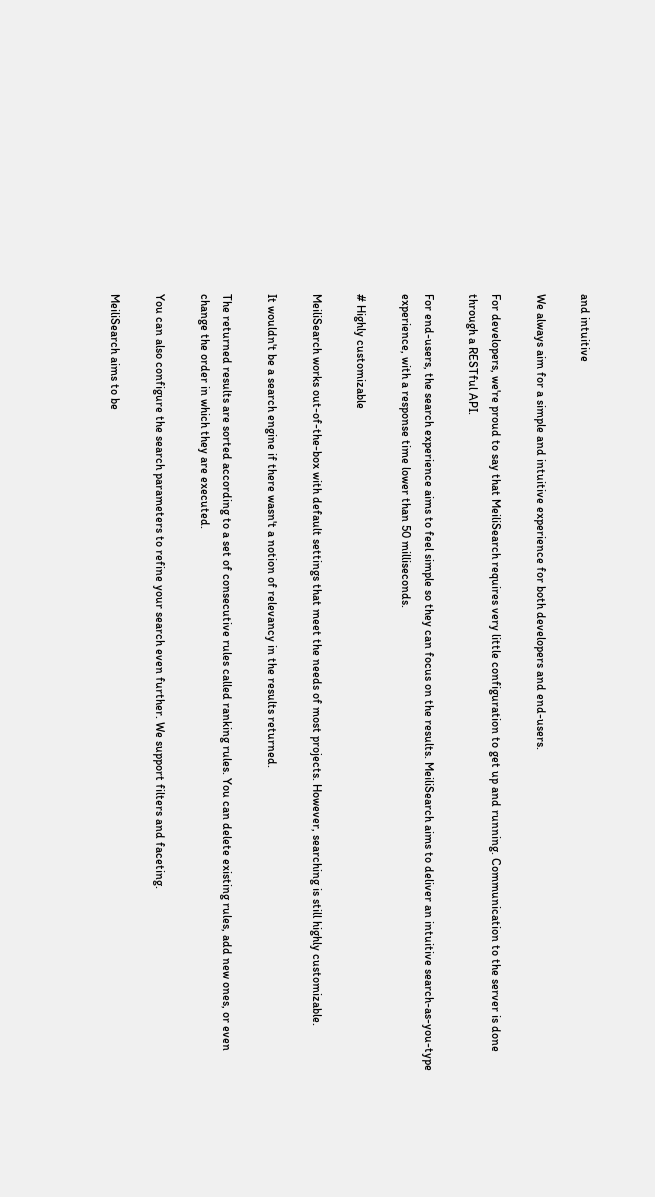and intuitive

We always aim for a simple and intuitive experience for both developers and end-users.

For developers, we're proud to say that MeiliSearch requires very little configuration to get up and running. Communication to the server is done through a RESTful API.

For end-users, the search experience aims to feel simple so they can focus on the results. MeiliSearch aims to deliver an intuitive search-as-you-type experience, with a response time lower than 50 milliseconds.

# Highly customizable

MeiliSearch works out-of-the-box with default settings that meet the needs of most projects. However, searching is still highly customizable.

It wouldn't be a search engine if there wasn't a notion of relevancy in the results returned.

The returned results are sorted according to a set of consecutive rules called ranking rules. You can delete existing rules, add new ones, or even change the order in which they are executed.

You can also configure the search parameters to refine your search even further. We support filters and faceting.

MeiliSearch aims to be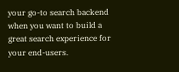your go-to search backend when you want to build a great search experience for your end-users.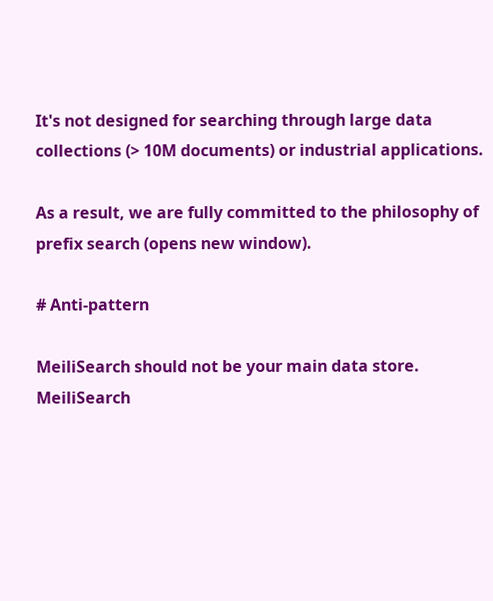It's not designed for searching through large data collections (> 10M documents) or industrial applications.

As a result, we are fully committed to the philosophy of prefix search (opens new window).

# Anti-pattern

MeiliSearch should not be your main data store. MeiliSearch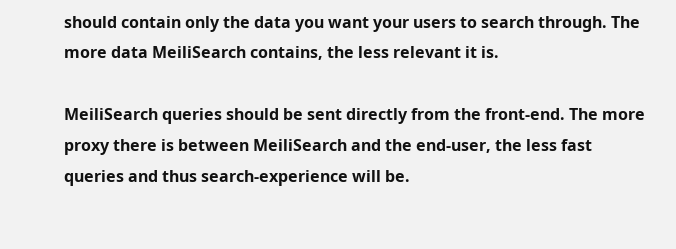should contain only the data you want your users to search through. The more data MeiliSearch contains, the less relevant it is.

MeiliSearch queries should be sent directly from the front-end. The more proxy there is between MeiliSearch and the end-user, the less fast queries and thus search-experience will be.